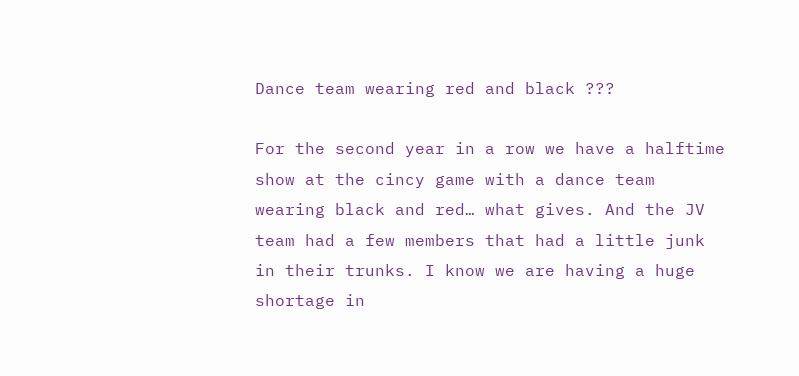Dance team wearing red and black ???

For the second year in a row we have a halftime show at the cincy game with a dance team wearing black and red… what gives. And the JV team had a few members that had a little junk in their trunks. I know we are having a huge shortage in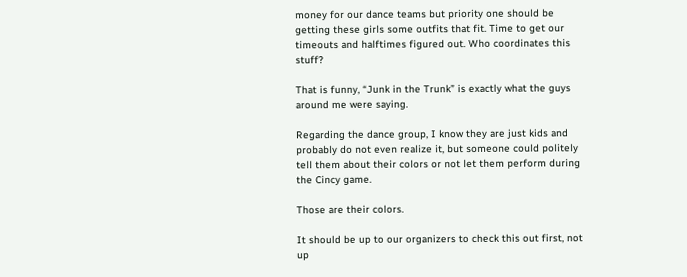money for our dance teams but priority one should be getting these girls some outfits that fit. Time to get our timeouts and halftimes figured out. Who coordinates this stuff?

That is funny, “Junk in the Trunk” is exactly what the guys around me were saying.

Regarding the dance group, I know they are just kids and probably do not even realize it, but someone could politely tell them about their colors or not let them perform during the Cincy game.

Those are their colors.

It should be up to our organizers to check this out first, not up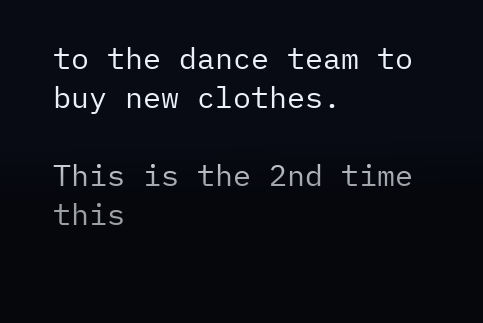to the dance team to buy new clothes.

This is the 2nd time this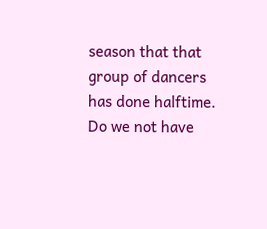season that that group of dancers has done halftime. Do we not have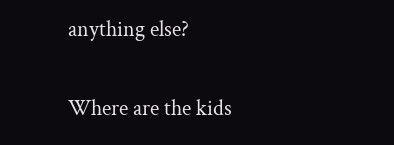anything else?

Where are the kids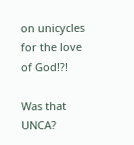on unicycles for the love of God!?!

Was that UNCA?